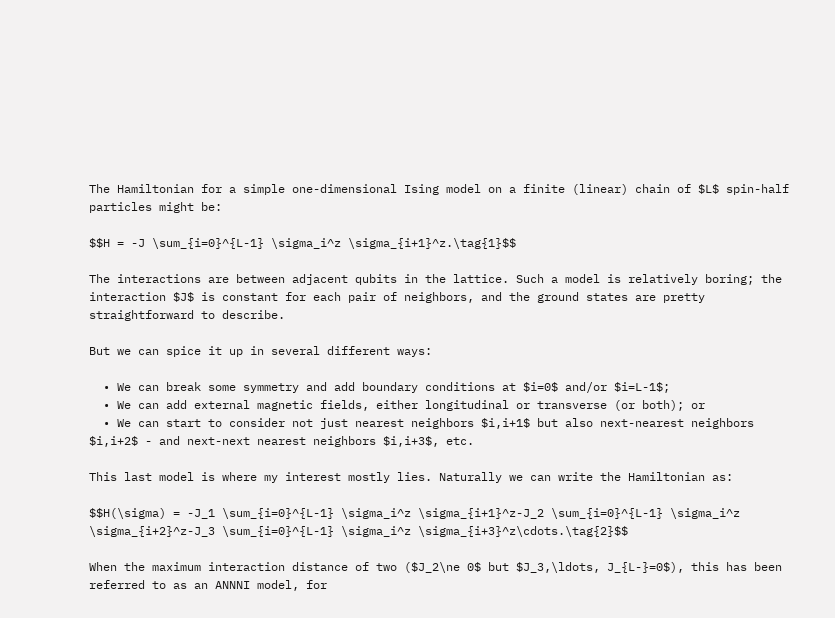The Hamiltonian for a simple one-dimensional Ising model on a finite (linear) chain of $L$ spin-half particles might be:

$$H = -J \sum_{i=0}^{L-1} \sigma_i^z \sigma_{i+1}^z.\tag{1}$$

The interactions are between adjacent qubits in the lattice. Such a model is relatively boring; the interaction $J$ is constant for each pair of neighbors, and the ground states are pretty straightforward to describe.

But we can spice it up in several different ways:

  • We can break some symmetry and add boundary conditions at $i=0$ and/or $i=L-1$;
  • We can add external magnetic fields, either longitudinal or transverse (or both); or
  • We can start to consider not just nearest neighbors $i,i+1$ but also next-nearest neighbors $i,i+2$ - and next-next nearest neighbors $i,i+3$, etc.

This last model is where my interest mostly lies. Naturally we can write the Hamiltonian as:

$$H(\sigma) = -J_1 \sum_{i=0}^{L-1} \sigma_i^z \sigma_{i+1}^z-J_2 \sum_{i=0}^{L-1} \sigma_i^z \sigma_{i+2}^z-J_3 \sum_{i=0}^{L-1} \sigma_i^z \sigma_{i+3}^z\cdots.\tag{2}$$

When the maximum interaction distance of two ($J_2\ne 0$ but $J_3,\ldots, J_{L-}=0$), this has been referred to as an ANNNI model, for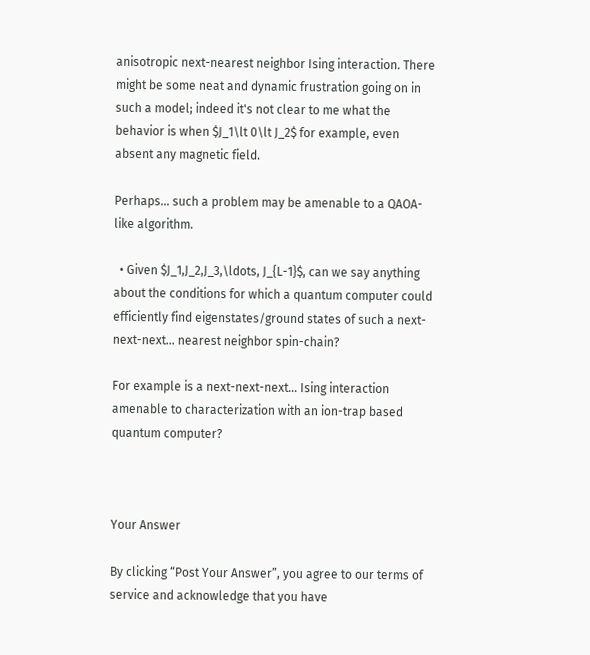anisotropic next-nearest neighbor Ising interaction. There might be some neat and dynamic frustration going on in such a model; indeed it's not clear to me what the behavior is when $J_1\lt 0\lt J_2$ for example, even absent any magnetic field.

Perhaps... such a problem may be amenable to a QAOA-like algorithm.

  • Given $J_1,J_2,J_3,\ldots, J_{L-1}$, can we say anything about the conditions for which a quantum computer could efficiently find eigenstates/ground states of such a next-next-next... nearest neighbor spin-chain?

For example is a next-next-next... Ising interaction amenable to characterization with an ion-trap based quantum computer?



Your Answer

By clicking “Post Your Answer”, you agree to our terms of service and acknowledge that you have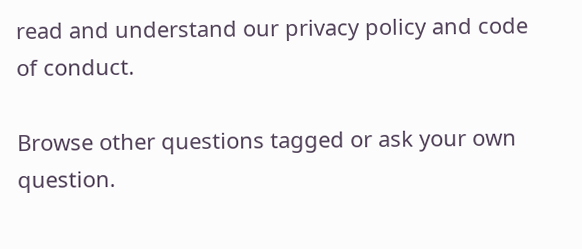read and understand our privacy policy and code of conduct.

Browse other questions tagged or ask your own question.